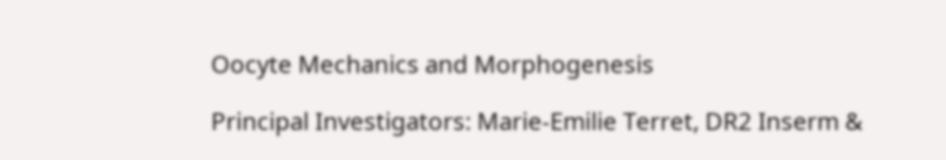Oocyte Mechanics and Morphogenesis

Principal Investigators: Marie-Emilie Terret, DR2 Inserm &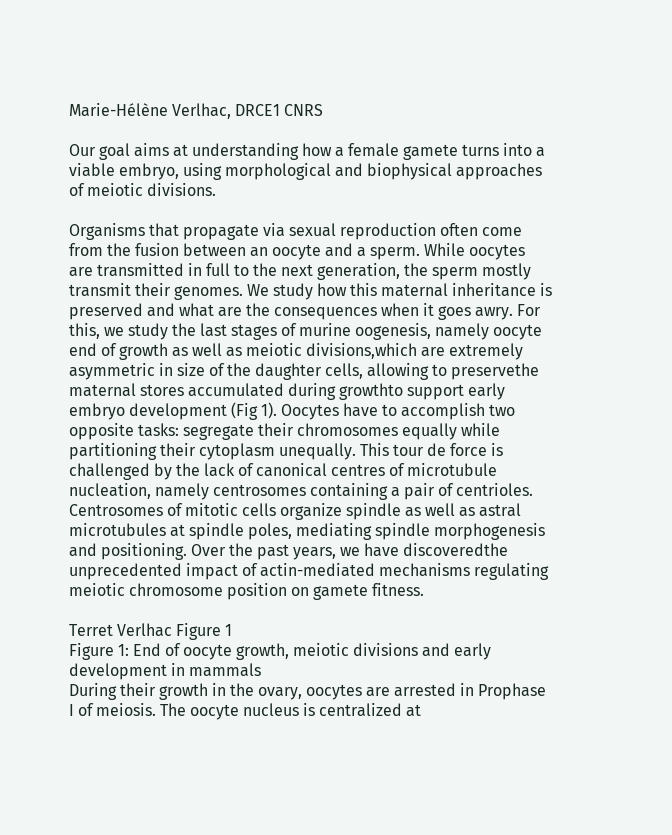Marie-Hélène Verlhac, DRCE1 CNRS

Our goal aims at understanding how a female gamete turns into a viable embryo, using morphological and biophysical approaches of meiotic divisions.

Organisms that propagate via sexual reproduction often come from the fusion between an oocyte and a sperm. While oocytes are transmitted in full to the next generation, the sperm mostly transmit their genomes. We study how this maternal inheritance is preserved and what are the consequences when it goes awry. For this, we study the last stages of murine oogenesis, namely oocyte end of growth as well as meiotic divisions,which are extremely asymmetric in size of the daughter cells, allowing to preservethe maternal stores accumulated during growthto support early embryo development (Fig 1). Oocytes have to accomplish two opposite tasks: segregate their chromosomes equally while partitioning their cytoplasm unequally. This tour de force is challenged by the lack of canonical centres of microtubule nucleation, namely centrosomes containing a pair of centrioles. Centrosomes of mitotic cells organize spindle as well as astral microtubules at spindle poles, mediating spindle morphogenesis and positioning. Over the past years, we have discoveredthe unprecedented impact of actin-mediated mechanisms regulating meiotic chromosome position on gamete fitness.

Terret Verlhac Figure 1
Figure 1: End of oocyte growth, meiotic divisions and early development in mammals
During their growth in the ovary, oocytes are arrested in Prophase I of meiosis. The oocyte nucleus is centralized at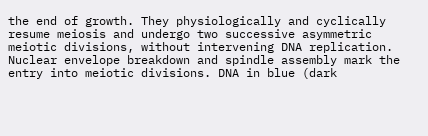the end of growth. They physiologically and cyclically resume meiosis and undergo two successive asymmetric meiotic divisions, without intervening DNA replication. Nuclear envelope breakdown and spindle assembly mark the entry into meiotic divisions. DNA in blue (dark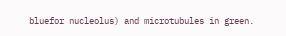bluefor nucleolus) and microtubules in green.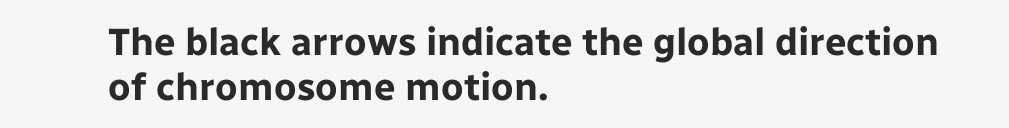The black arrows indicate the global direction of chromosome motion.